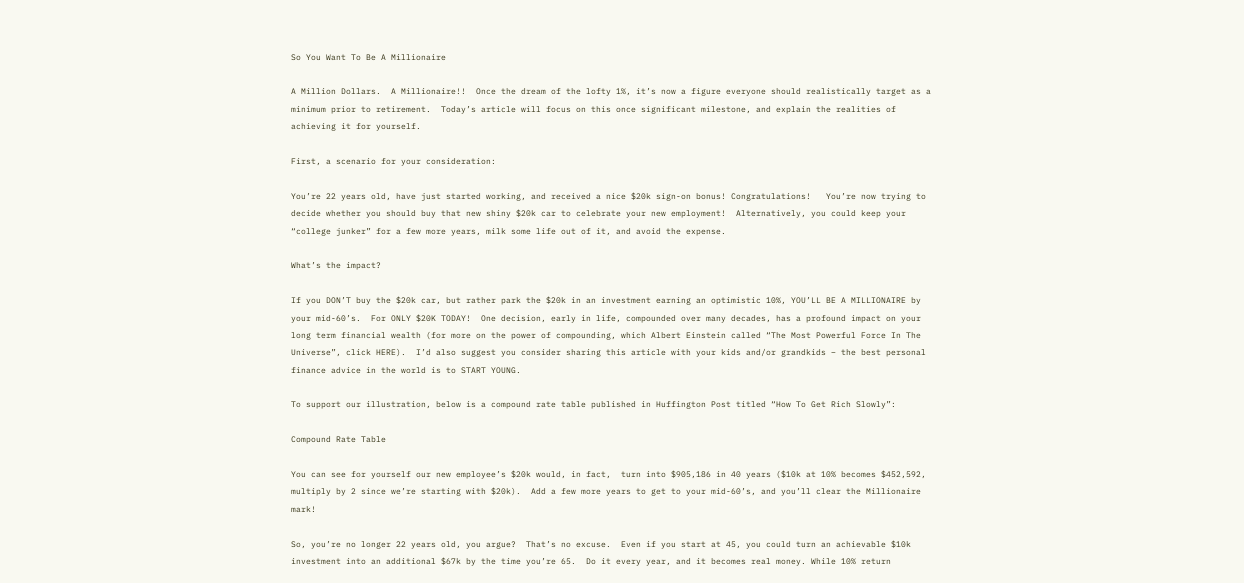So You Want To Be A Millionaire

A Million Dollars.  A Millionaire!!  Once the dream of the lofty 1%, it’s now a figure everyone should realistically target as a minimum prior to retirement.  Today’s article will focus on this once significant milestone, and explain the realities of achieving it for yourself.

First, a scenario for your consideration:

You’re 22 years old, have just started working, and received a nice $20k sign-on bonus! Congratulations!   You’re now trying to decide whether you should buy that new shiny $20k car to celebrate your new employment!  Alternatively, you could keep your “college junker” for a few more years, milk some life out of it, and avoid the expense.

What’s the impact?

If you DON’T buy the $20k car, but rather park the $20k in an investment earning an optimistic 10%, YOU’LL BE A MILLIONAIRE by your mid-60’s.  For ONLY $20K TODAY!  One decision, early in life, compounded over many decades, has a profound impact on your long term financial wealth (for more on the power of compounding, which Albert Einstein called “The Most Powerful Force In The Universe”, click HERE).  I’d also suggest you consider sharing this article with your kids and/or grandkids – the best personal finance advice in the world is to START YOUNG.

To support our illustration, below is a compound rate table published in Huffington Post titled “How To Get Rich Slowly”:

Compound Rate Table

You can see for yourself our new employee’s $20k would, in fact,  turn into $905,186 in 40 years ($10k at 10% becomes $452,592, multiply by 2 since we’re starting with $20k).  Add a few more years to get to your mid-60’s, and you’ll clear the Millionaire mark!

So, you’re no longer 22 years old, you argue?  That’s no excuse.  Even if you start at 45, you could turn an achievable $10k investment into an additional $67k by the time you’re 65.  Do it every year, and it becomes real money. While 10% return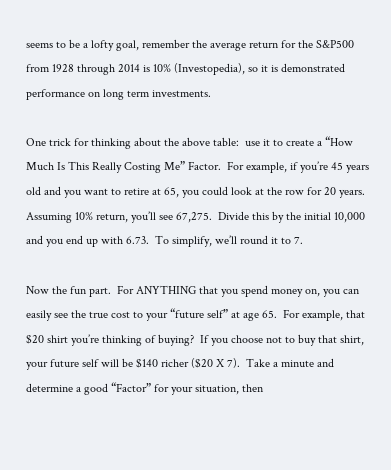seems to be a lofty goal, remember the average return for the S&P500 from 1928 through 2014 is 10% (Investopedia), so it is demonstrated performance on long term investments.

One trick for thinking about the above table:  use it to create a “How Much Is This Really Costing Me” Factor.  For example, if you’re 45 years old and you want to retire at 65, you could look at the row for 20 years.  Assuming 10% return, you’ll see 67,275.  Divide this by the initial 10,000 and you end up with 6.73.  To simplify, we’ll round it to 7.

Now the fun part.  For ANYTHING that you spend money on, you can easily see the true cost to your “future self” at age 65.  For example, that $20 shirt you’re thinking of buying?  If you choose not to buy that shirt, your future self will be $140 richer ($20 X 7).  Take a minute and determine a good “Factor” for your situation, then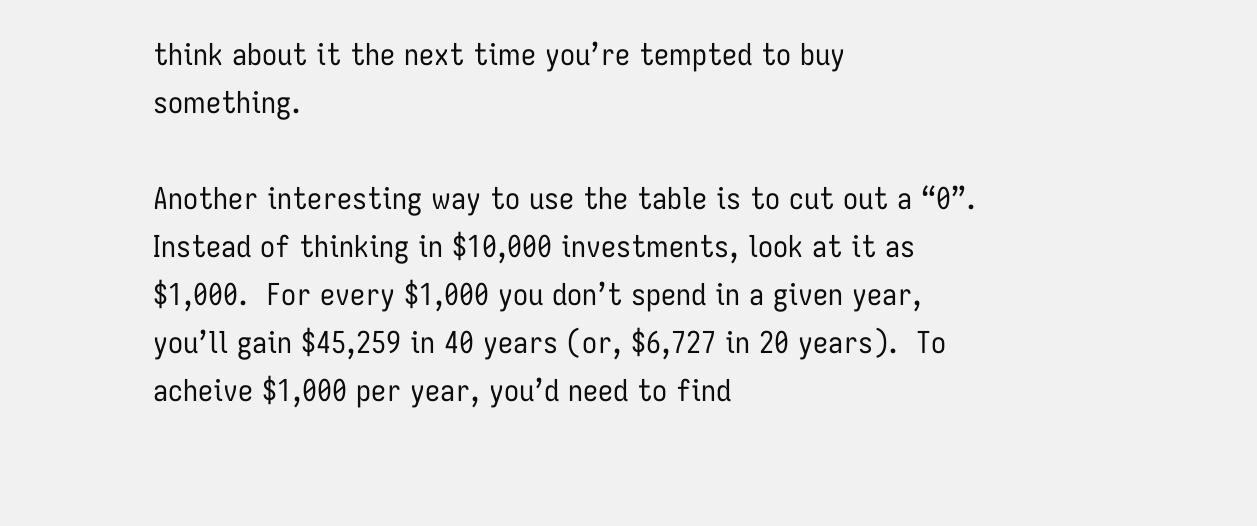think about it the next time you’re tempted to buy something.

Another interesting way to use the table is to cut out a “0”.  Instead of thinking in $10,000 investments, look at it as $1,000.  For every $1,000 you don’t spend in a given year, you’ll gain $45,259 in 40 years (or, $6,727 in 20 years).  To acheive $1,000 per year, you’d need to find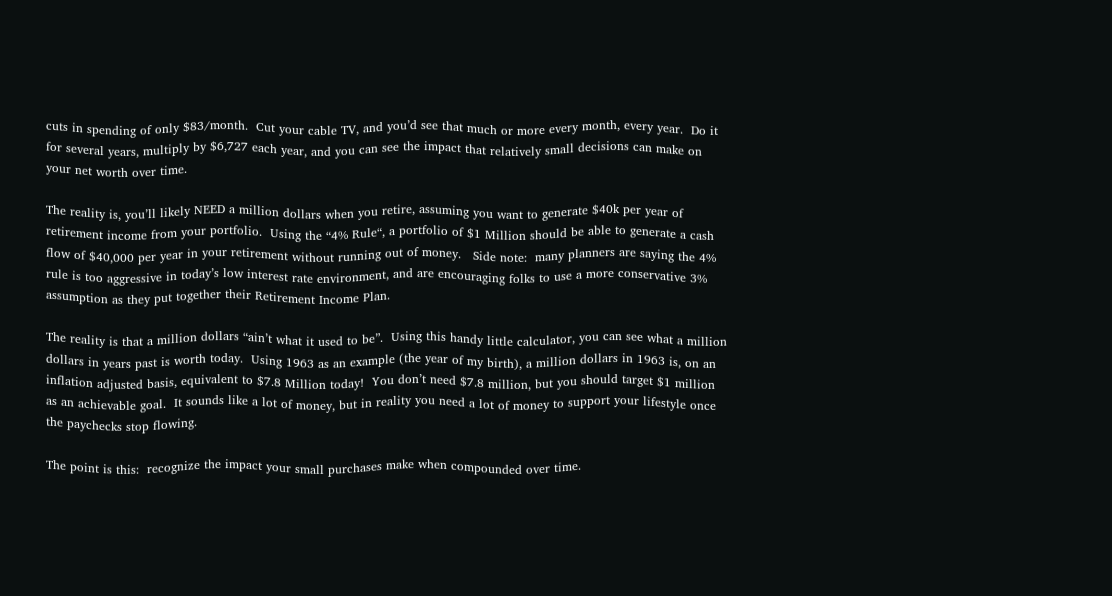cuts in spending of only $83/month.  Cut your cable TV, and you’d see that much or more every month, every year.  Do it for several years, multiply by $6,727 each year, and you can see the impact that relatively small decisions can make on your net worth over time.

The reality is, you’ll likely NEED a million dollars when you retire, assuming you want to generate $40k per year of retirement income from your portfolio.  Using the “4% Rule“, a portfolio of $1 Million should be able to generate a cash flow of $40,000 per year in your retirement without running out of money.   Side note:  many planners are saying the 4% rule is too aggressive in today’s low interest rate environment, and are encouraging folks to use a more conservative 3% assumption as they put together their Retirement Income Plan.

The reality is that a million dollars “ain’t what it used to be”.  Using this handy little calculator, you can see what a million dollars in years past is worth today.  Using 1963 as an example (the year of my birth), a million dollars in 1963 is, on an inflation adjusted basis, equivalent to $7.8 Million today!  You don’t need $7.8 million, but you should target $1 million as an achievable goal.  It sounds like a lot of money, but in reality you need a lot of money to support your lifestyle once the paychecks stop flowing.

The point is this:  recognize the impact your small purchases make when compounded over time.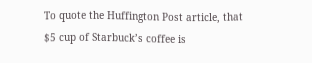To quote the Huffington Post article, that $5 cup of Starbuck’s coffee is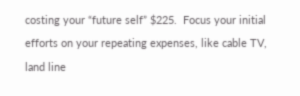costing your “future self” $225.  Focus your initial efforts on your repeating expenses, like cable TV, land line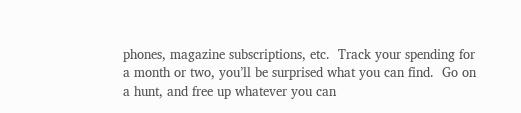phones, magazine subscriptions, etc.  Track your spending for a month or two, you’ll be surprised what you can find.  Go on a hunt, and free up whatever you can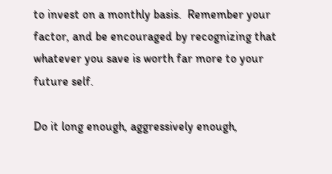to invest on a monthly basis.  Remember your factor, and be encouraged by recognizing that whatever you save is worth far more to your future self.

Do it long enough, aggressively enough,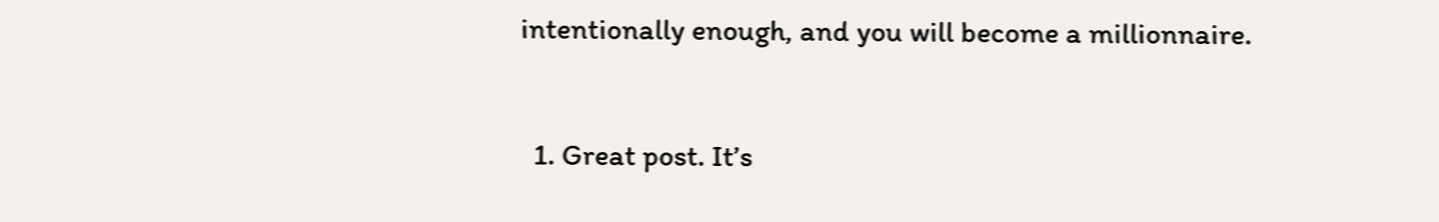intentionally enough, and you will become a millionnaire.


  1. Great post. It’s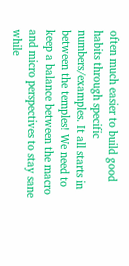often much easier to build good habits through specific numbers/examples. It all starts in between the temples! We need to keep a balance between the macro and micro perspectives to stay sane while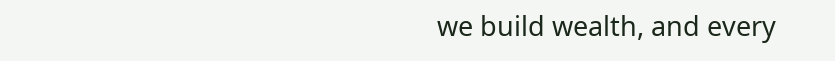we build wealth, and every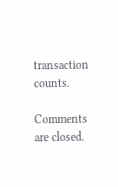transaction counts.

Comments are closed.